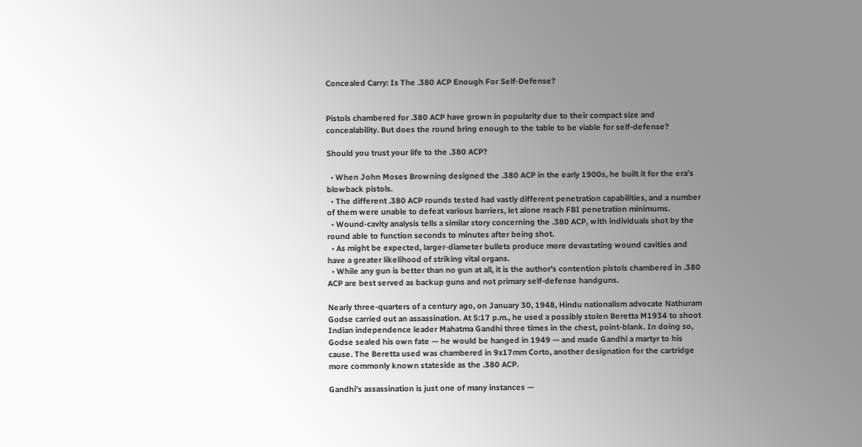Concealed Carry: Is The .380 ACP Enough For Self-Defense?


Pistols chambered for .380 ACP have grown in popularity due to their compact size and concealability. But does the round bring enough to the table to be viable for self-defense?

Should you trust your life to the .380 ACP?

  • When John Moses Browning designed the .380 ACP in the early 1900s, he built it for the era’s blowback pistols.
  • The different .380 ACP rounds tested had vastly different penetration capabilities, and a number of them were unable to defeat various barriers, let alone reach FBI penetration minimums.
  • Wound-cavity analysis tells a similar story concerning the .380 ACP, with individuals shot by the round able to function seconds to minutes after being shot.
  • As might be expected, larger-diameter bullets produce more devastating wound cavities and have a greater likelihood of striking vital organs.
  • While any gun is better than no gun at all, it is the author's contention pistols chambered in .380 ACP are best served as backup guns and not primary self-defense handguns.

Nearly three-quarters of a century ago, on January 30, 1948, Hindu nationalism advocate Nathuram Godse carried out an assassination. At 5:17 p.m., he used a possibly stolen Beretta M1934 to shoot Indian independence leader Mahatma Gandhi three times in the chest, point-blank. In doing so, Godse sealed his own fate — he would be hanged in 1949 — and made Gandhi a martyr to his cause. The Beretta used was chambered in 9x17mm Corto, another designation for the cartridge more commonly known stateside as the .380 ACP.

Gandhi’s assassination is just one of many instances —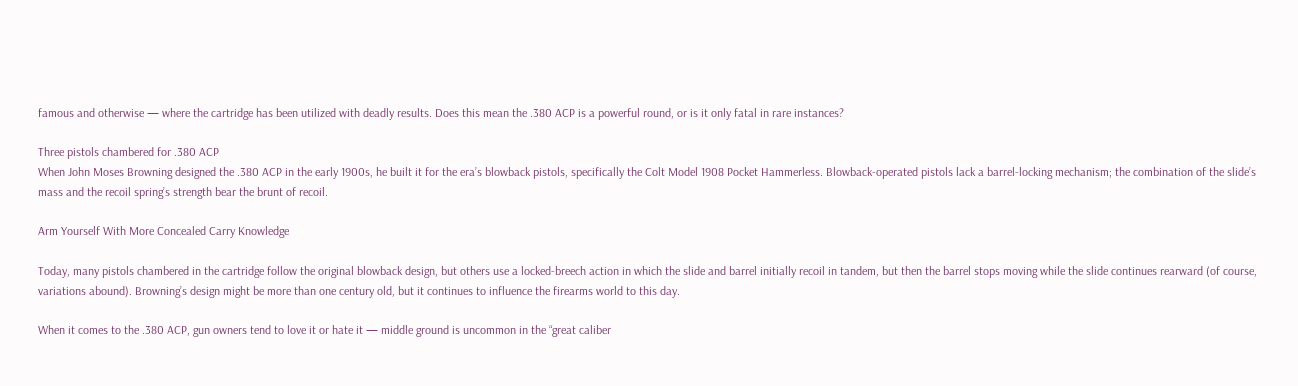famous and otherwise — where the cartridge has been utilized with deadly results. Does this mean the .380 ACP is a powerful round, or is it only fatal in rare instances?

Three pistols chambered for .380 ACP
When John Moses Browning designed the .380 ACP in the early 1900s, he built it for the era’s blowback pistols, specifically the Colt Model 1908 Pocket Hammerless. Blowback-operated pistols lack a barrel-locking mechanism; the combination of the slide’s mass and the recoil spring’s strength bear the brunt of recoil.

Arm Yourself With More Concealed Carry Knowledge

Today, many pistols chambered in the cartridge follow the original blowback design, but others use a locked-breech action in which the slide and barrel initially recoil in tandem, but then the barrel stops moving while the slide continues rearward (of course, variations abound). Browning’s design might be more than one century old, but it continues to influence the firearms world to this day.

When it comes to the .380 ACP, gun owners tend to love it or hate it — middle ground is uncommon in the “great caliber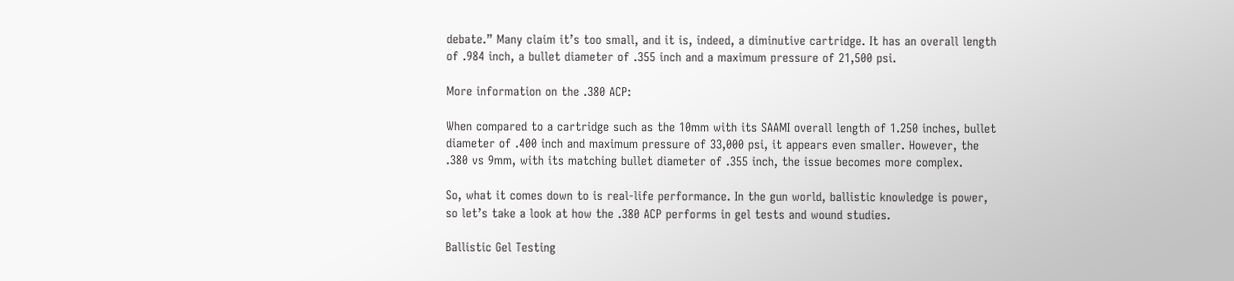debate.” Many claim it’s too small, and it is, indeed, a diminutive cartridge. It has an overall length of .984 inch, a bullet diameter of .355 inch and a maximum pressure of 21,500 psi.

More information on the .380 ACP:

When compared to a cartridge such as the 10mm with its SAAMI overall length of 1.250 inches, bullet diameter of .400 inch and maximum pressure of 33,000 psi, it appears even smaller. However, the .380 vs 9mm, with its matching bullet diameter of .355 inch, the issue becomes more complex.

So, what it comes down to is real-life performance. In the gun world, ballistic knowledge is power, so let’s take a look at how the .380 ACP performs in gel tests and wound studies.

Ballistic Gel Testing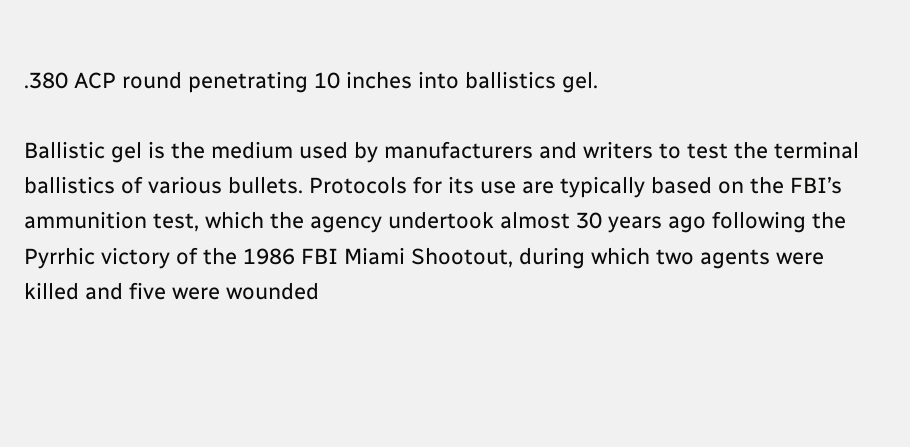.380 ACP round penetrating 10 inches into ballistics gel.

Ballistic gel is the medium used by manufacturers and writers to test the terminal ballistics of various bullets. Protocols for its use are typically based on the FBI’s ammunition test, which the agency undertook almost 30 years ago following the Pyrrhic victory of the 1986 FBI Miami Shootout, during which two agents were killed and five were wounded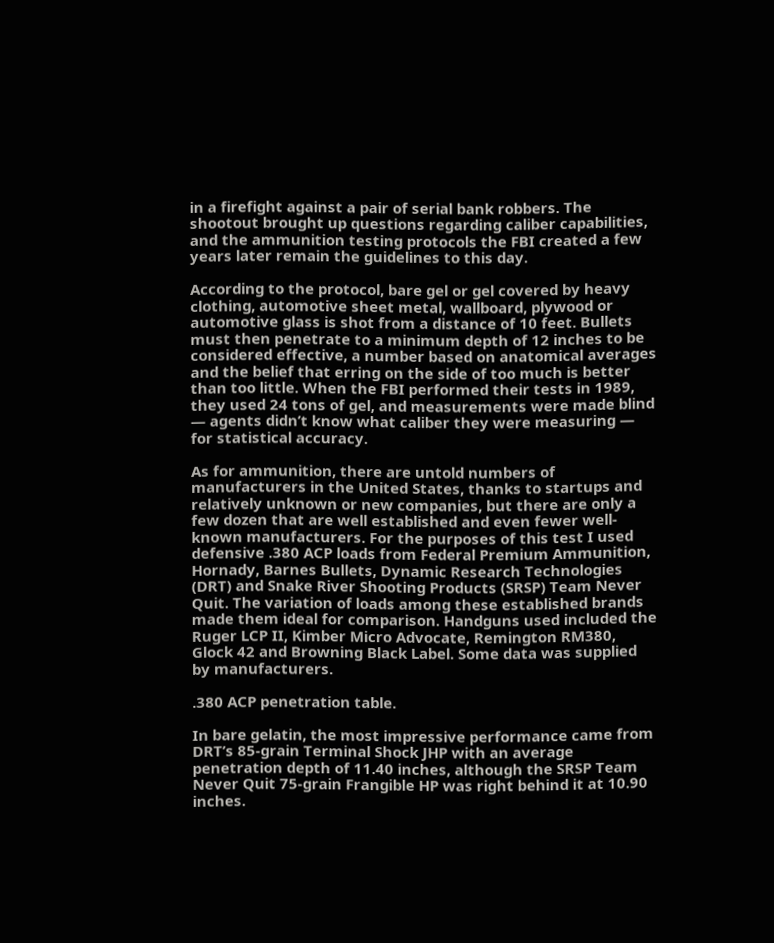in a firefight against a pair of serial bank robbers. The shootout brought up questions regarding caliber capabilities, and the ammunition testing protocols the FBI created a few years later remain the guidelines to this day.

According to the protocol, bare gel or gel covered by heavy clothing, automotive sheet metal, wallboard, plywood or automotive glass is shot from a distance of 10 feet. Bullets must then penetrate to a minimum depth of 12 inches to be considered effective, a number based on anatomical averages and the belief that erring on the side of too much is better than too little. When the FBI performed their tests in 1989, they used 24 tons of gel, and measurements were made blind — agents didn’t know what caliber they were measuring — for statistical accuracy.

As for ammunition, there are untold numbers of manufacturers in the United States, thanks to startups and relatively unknown or new companies, but there are only a few dozen that are well established and even fewer well-known manufacturers. For the purposes of this test I used defensive .380 ACP loads from Federal Premium Ammunition, Hornady, Barnes Bullets, Dynamic Research Technologies (DRT) and Snake River Shooting Products (SRSP) Team Never Quit. The variation of loads among these established brands made them ideal for comparison. Handguns used included the Ruger LCP II, Kimber Micro Advocate, Remington RM380, Glock 42 and Browning Black Label. Some data was supplied by manufacturers.

.380 ACP penetration table.

In bare gelatin, the most impressive performance came from DRT’s 85-grain Terminal Shock JHP with an average penetration depth of 11.40 inches, although the SRSP Team Never Quit 75-grain Frangible HP was right behind it at 10.90 inches.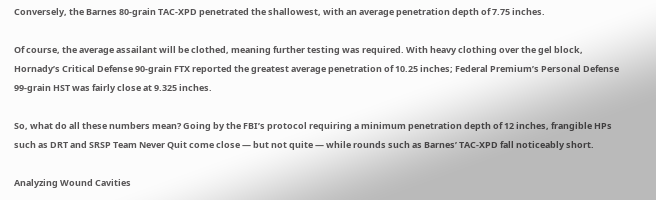Conversely, the Barnes 80-grain TAC-XPD penetrated the shallowest, with an average penetration depth of 7.75 inches.

Of course, the average assailant will be clothed, meaning further testing was required. With heavy clothing over the gel block, Hornady’s Critical Defense 90-grain FTX reported the greatest average penetration of 10.25 inches; Federal Premium’s Personal Defense 99-grain HST was fairly close at 9.325 inches.

So, what do all these numbers mean? Going by the FBI’s protocol requiring a minimum penetration depth of 12 inches, frangible HPs such as DRT and SRSP Team Never Quit come close — but not quite — while rounds such as Barnes’ TAC-XPD fall noticeably short.

Analyzing Wound Cavities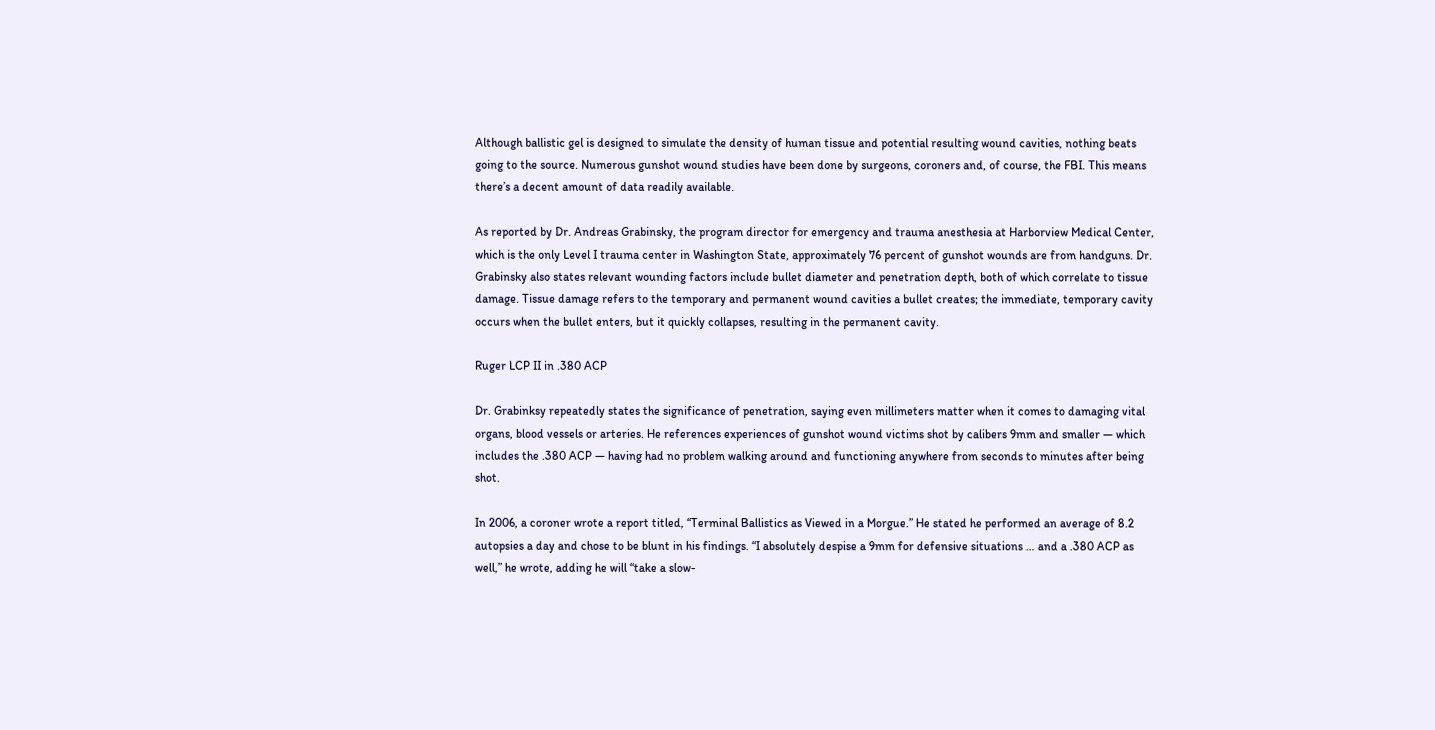Although ballistic gel is designed to simulate the density of human tissue and potential resulting wound cavities, nothing beats going to the source. Numerous gunshot wound studies have been done by surgeons, coroners and, of course, the FBI. This means there’s a decent amount of data readily available.

As reported by Dr. Andreas Grabinsky, the program director for emergency and trauma anesthesia at Harborview Medical Center, which is the only Level I trauma center in Washington State, approximately 76 percent of gunshot wounds are from handguns. Dr. Grabinsky also states relevant wounding factors include bullet diameter and penetration depth, both of which correlate to tissue damage. Tissue damage refers to the temporary and permanent wound cavities a bullet creates; the immediate, temporary cavity occurs when the bullet enters, but it quickly collapses, resulting in the permanent cavity.

Ruger LCP II in .380 ACP

Dr. Grabinksy repeatedly states the significance of penetration, saying even millimeters matter when it comes to damaging vital organs, blood vessels or arteries. He references experiences of gunshot wound victims shot by calibers 9mm and smaller — which includes the .380 ACP — having had no problem walking around and functioning anywhere from seconds to minutes after being shot.

In 2006, a coroner wrote a report titled, “Terminal Ballistics as Viewed in a Morgue.” He stated he performed an average of 8.2 autopsies a day and chose to be blunt in his findings. “I absolutely despise a 9mm for defensive situations … and a .380 ACP as well,” he wrote, adding he will “take a slow-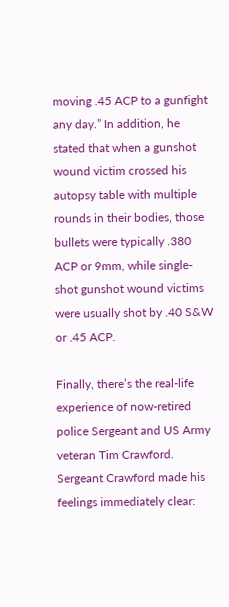moving .45 ACP to a gunfight any day.” In addition, he stated that when a gunshot wound victim crossed his autopsy table with multiple rounds in their bodies, those bullets were typically .380 ACP or 9mm, while single-shot gunshot wound victims were usually shot by .40 S&W or .45 ACP.

Finally, there’s the real-life experience of now-retired police Sergeant and US Army veteran Tim Crawford. Sergeant Crawford made his feelings immediately clear: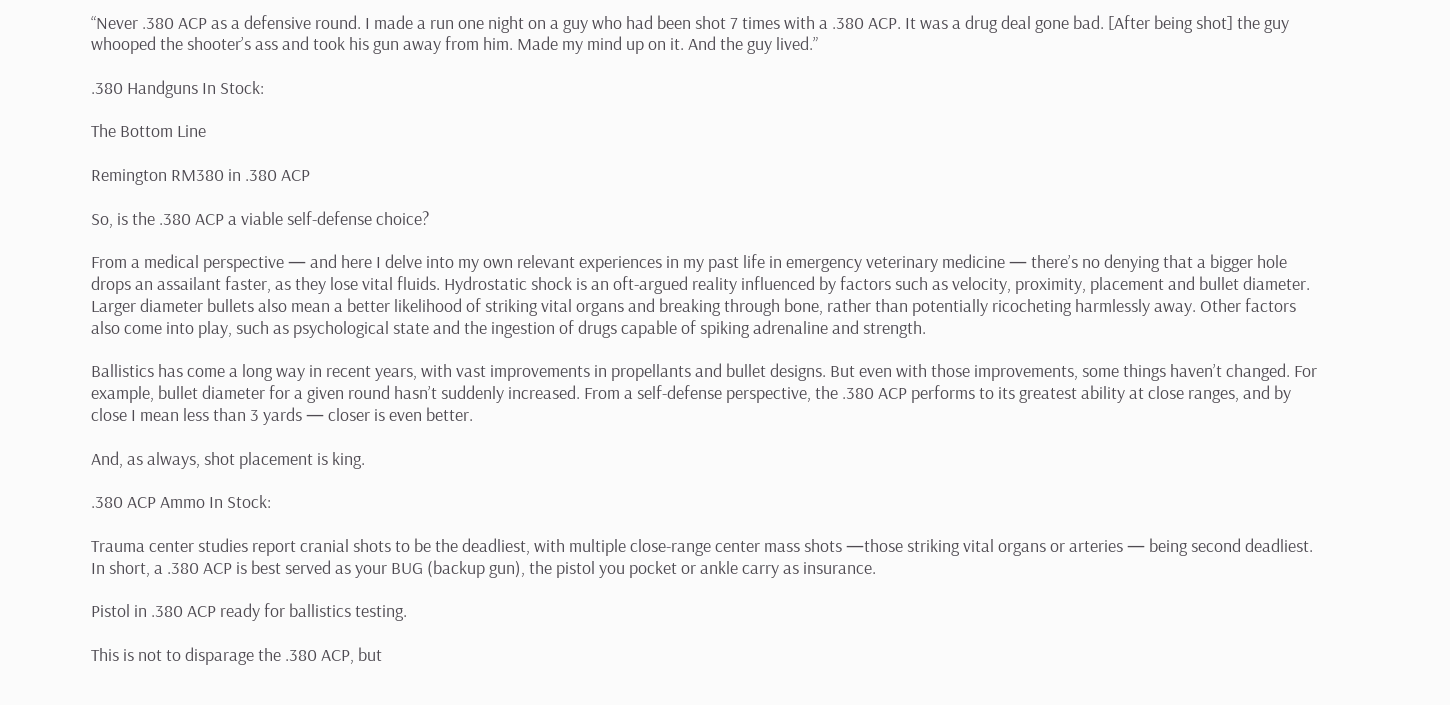“Never .380 ACP as a defensive round. I made a run one night on a guy who had been shot 7 times with a .380 ACP. It was a drug deal gone bad. [After being shot] the guy whooped the shooter’s ass and took his gun away from him. Made my mind up on it. And the guy lived.”

.380 Handguns In Stock:

The Bottom Line

Remington RM380 in .380 ACP

So, is the .380 ACP a viable self-defense choice?

From a medical perspective — and here I delve into my own relevant experiences in my past life in emergency veterinary medicine — there’s no denying that a bigger hole drops an assailant faster, as they lose vital fluids. Hydrostatic shock is an oft-argued reality influenced by factors such as velocity, proximity, placement and bullet diameter. Larger diameter bullets also mean a better likelihood of striking vital organs and breaking through bone, rather than potentially ricocheting harmlessly away. Other factors also come into play, such as psychological state and the ingestion of drugs capable of spiking adrenaline and strength.

Ballistics has come a long way in recent years, with vast improvements in propellants and bullet designs. But even with those improvements, some things haven’t changed. For example, bullet diameter for a given round hasn’t suddenly increased. From a self-defense perspective, the .380 ACP performs to its greatest ability at close ranges, and by close I mean less than 3 yards — closer is even better.

And, as always, shot placement is king.

.380 ACP Ammo In Stock:

Trauma center studies report cranial shots to be the deadliest, with multiple close-range center mass shots —those striking vital organs or arteries — being second deadliest. In short, a .380 ACP is best served as your BUG (backup gun), the pistol you pocket or ankle carry as insurance.

Pistol in .380 ACP ready for ballistics testing.

This is not to disparage the .380 ACP, but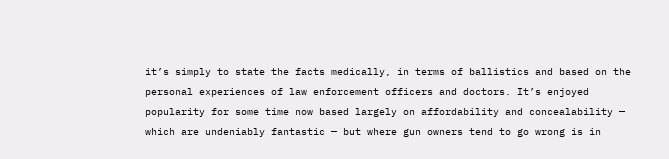it’s simply to state the facts medically, in terms of ballistics and based on the personal experiences of law enforcement officers and doctors. It’s enjoyed popularity for some time now based largely on affordability and concealability — which are undeniably fantastic — but where gun owners tend to go wrong is in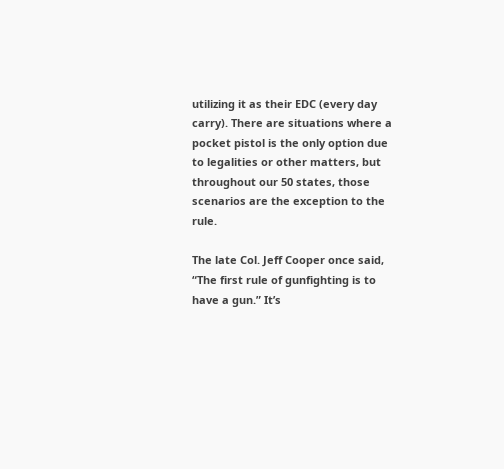utilizing it as their EDC (every day carry). There are situations where a pocket pistol is the only option due to legalities or other matters, but throughout our 50 states, those scenarios are the exception to the rule.

The late Col. Jeff Cooper once said, “The first rule of gunfighting is to have a gun.” It’s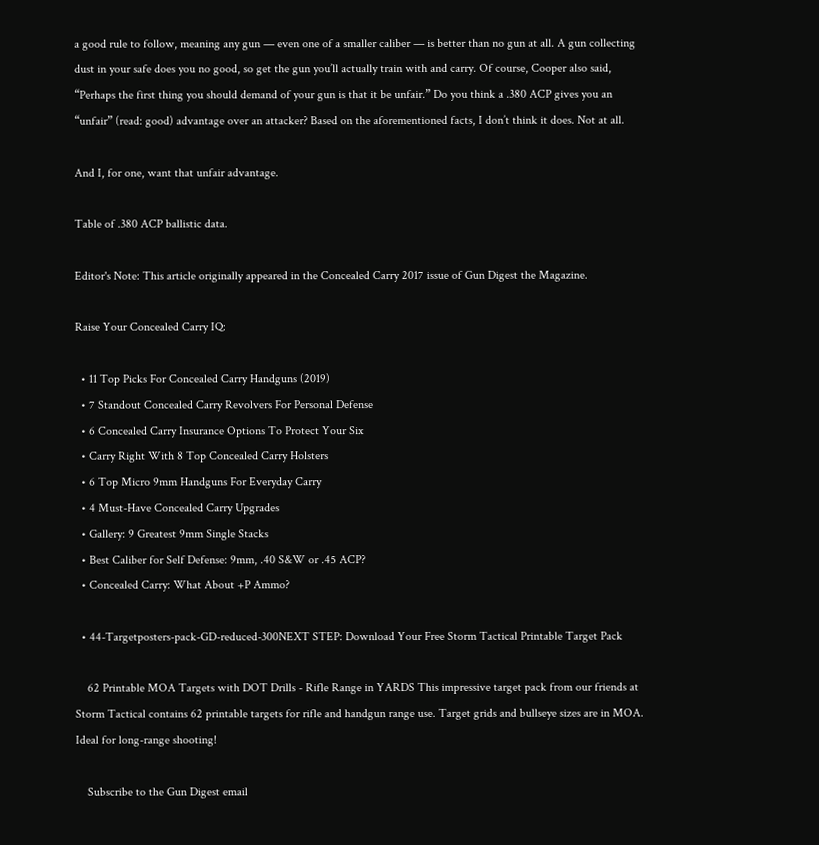a good rule to follow, meaning any gun — even one of a smaller caliber — is better than no gun at all. A gun collecting dust in your safe does you no good, so get the gun you’ll actually train with and carry. Of course, Cooper also said, “Perhaps the first thing you should demand of your gun is that it be unfair.” Do you think a .380 ACP gives you an “unfair” (read: good) advantage over an attacker? Based on the aforementioned facts, I don’t think it does. Not at all.

And I, for one, want that unfair advantage.

Table of .380 ACP ballistic data.

Editor's Note: This article originally appeared in the Concealed Carry 2017 issue of Gun Digest the Magazine.

Raise Your Concealed Carry IQ:

  • 11 Top Picks For Concealed Carry Handguns (2019)
  • 7 Standout Concealed Carry Revolvers For Personal Defense
  • 6 Concealed Carry Insurance Options To Protect Your Six
  • Carry Right With 8 Top Concealed Carry Holsters
  • 6 Top Micro 9mm Handguns For Everyday Carry
  • 4 Must-Have Concealed Carry Upgrades
  • Gallery: 9 Greatest 9mm Single Stacks
  • Best Caliber for Self Defense: 9mm, .40 S&W or .45 ACP?
  • Concealed Carry: What About +P Ammo?

  • 44-Targetposters-pack-GD-reduced-300NEXT STEP: Download Your Free Storm Tactical Printable Target Pack

    62 Printable MOA Targets with DOT Drills - Rifle Range in YARDS This impressive target pack from our friends at Storm Tactical contains 62 printable targets for rifle and handgun range use. Target grids and bullseye sizes are in MOA. Ideal for long-range shooting!

    Subscribe to the Gun Digest email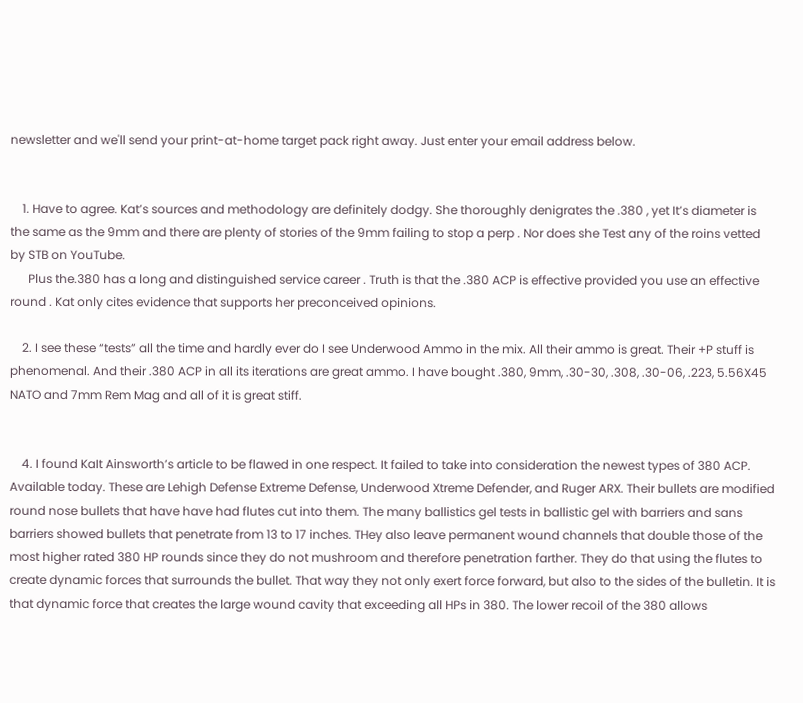newsletter and we'll send your print-at-home target pack right away. Just enter your email address below.


    1. Have to agree. Kat’s sources and methodology are definitely dodgy. She thoroughly denigrates the .380 , yet It’s diameter is the same as the 9mm and there are plenty of stories of the 9mm failing to stop a perp . Nor does she Test any of the roins vetted by STB on YouTube.
      Plus the.380 has a long and distinguished service career . Truth is that the .380 ACP is effective provided you use an effective round . Kat only cites evidence that supports her preconceived opinions.

    2. I see these “tests” all the time and hardly ever do I see Underwood Ammo in the mix. All their ammo is great. Their +P stuff is phenomenal. And their .380 ACP in all its iterations are great ammo. I have bought .380, 9mm, .30-30, .308, .30-06, .223, 5.56X45 NATO and 7mm Rem Mag and all of it is great stiff.


    4. I found KaIt Ainsworth’s article to be flawed in one respect. It failed to take into consideration the newest types of 380 ACP. Available today. These are Lehigh Defense Extreme Defense, Underwood Xtreme Defender, and Ruger ARX. Their bullets are modified round nose bullets that have have had flutes cut into them. The many ballistics gel tests in ballistic gel with barriers and sans barriers showed bullets that penetrate from 13 to 17 inches. THey also leave permanent wound channels that double those of the most higher rated 380 HP rounds since they do not mushroom and therefore penetration farther. They do that using the flutes to create dynamic forces that surrounds the bullet. That way they not only exert force forward, but also to the sides of the bulletin. It is that dynamic force that creates the large wound cavity that exceeding all HPs in 380. The lower recoil of the 380 allows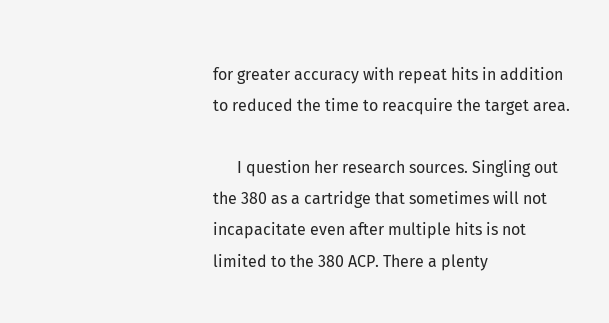for greater accuracy with repeat hits in addition to reduced the time to reacquire the target area.

      I question her research sources. Singling out the 380 as a cartridge that sometimes will not incapacitate even after multiple hits is not limited to the 380 ACP. There a plenty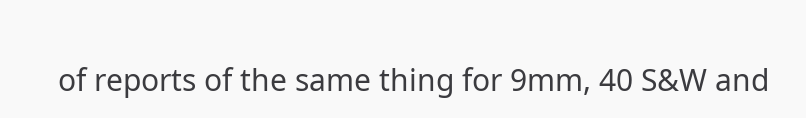of reports of the same thing for 9mm, 40 S&W and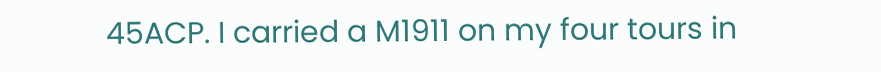45ACP. I carried a M1911 on my four tours in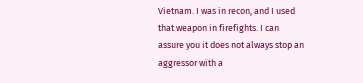Vietnam. I was in recon, and I used that weapon in firefights. I can assure you it does not always stop an aggressor with a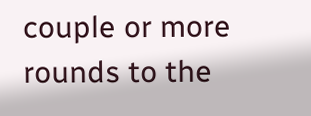couple or more rounds to the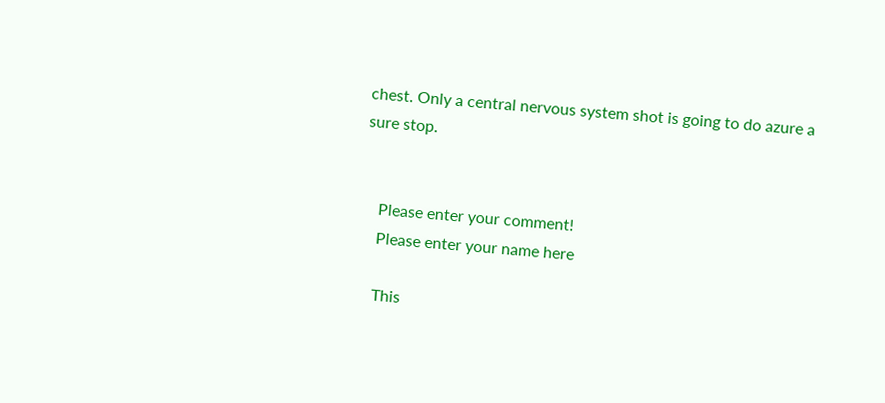chest. Only a central nervous system shot is going to do azure a sure stop.


    Please enter your comment!
    Please enter your name here

    This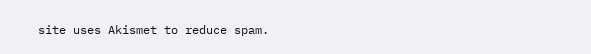site uses Akismet to reduce spam.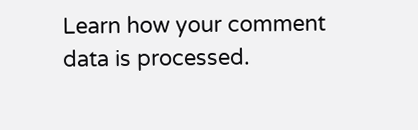Learn how your comment data is processed.